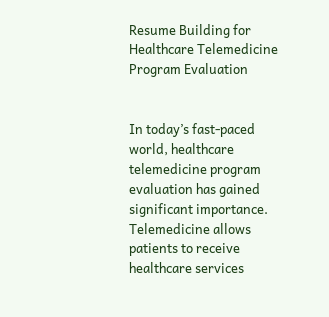Resume Building for Healthcare Telemedicine Program Evaluation


In today’s fast-paced world, healthcare telemedicine program evaluation has gained significant importance. Telemedicine allows patients to receive healthcare services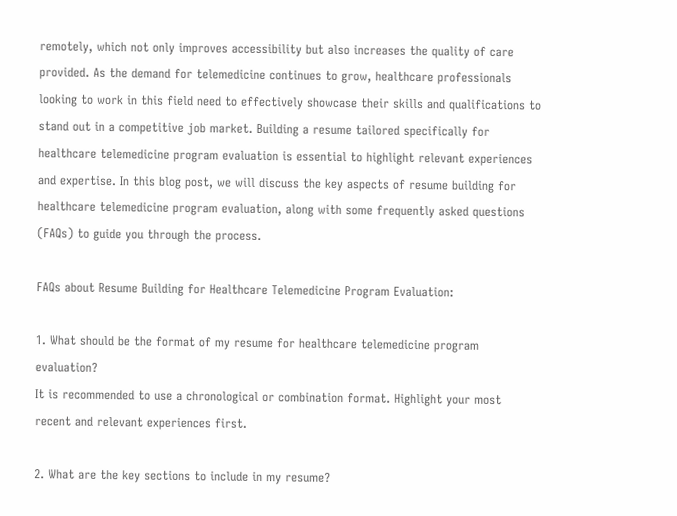remotely, which not only improves accessibility but also increases the quality of care provided. As the demand for telemedicine continues to grow, healthcare professionals looking to work in this field need to effectively showcase their skills and qualifications to stand out in a competitive job market. Building a resume tailored specifically for healthcare telemedicine program evaluation is essential to highlight relevant experiences and expertise. In this blog post, we will discuss the key aspects of resume building for healthcare telemedicine program evaluation, along with some frequently asked questions (FAQs) to guide you through the process.

FAQs about Resume Building for Healthcare Telemedicine Program Evaluation:

1. What should be the format of my resume for healthcare telemedicine program evaluation?
It is recommended to use a chronological or combination format. Highlight your most recent and relevant experiences first.

2. What are the key sections to include in my resume?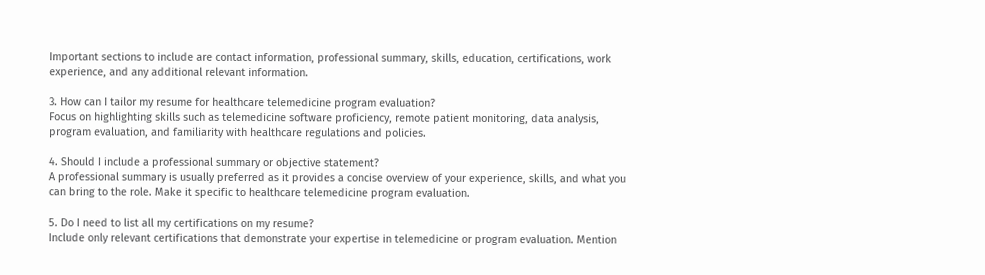Important sections to include are contact information, professional summary, skills, education, certifications, work experience, and any additional relevant information.

3. How can I tailor my resume for healthcare telemedicine program evaluation?
Focus on highlighting skills such as telemedicine software proficiency, remote patient monitoring, data analysis, program evaluation, and familiarity with healthcare regulations and policies.

4. Should I include a professional summary or objective statement?
A professional summary is usually preferred as it provides a concise overview of your experience, skills, and what you can bring to the role. Make it specific to healthcare telemedicine program evaluation.

5. Do I need to list all my certifications on my resume?
Include only relevant certifications that demonstrate your expertise in telemedicine or program evaluation. Mention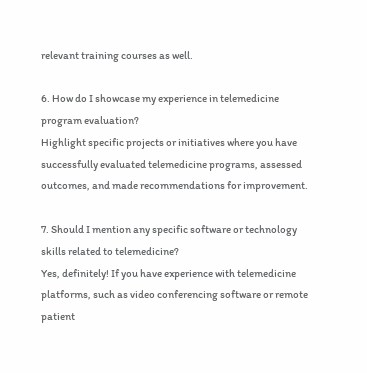relevant training courses as well.

6. How do I showcase my experience in telemedicine program evaluation?
Highlight specific projects or initiatives where you have successfully evaluated telemedicine programs, assessed outcomes, and made recommendations for improvement.

7. Should I mention any specific software or technology skills related to telemedicine?
Yes, definitely! If you have experience with telemedicine platforms, such as video conferencing software or remote patient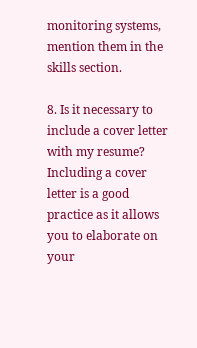monitoring systems, mention them in the skills section.

8. Is it necessary to include a cover letter with my resume?
Including a cover letter is a good practice as it allows you to elaborate on your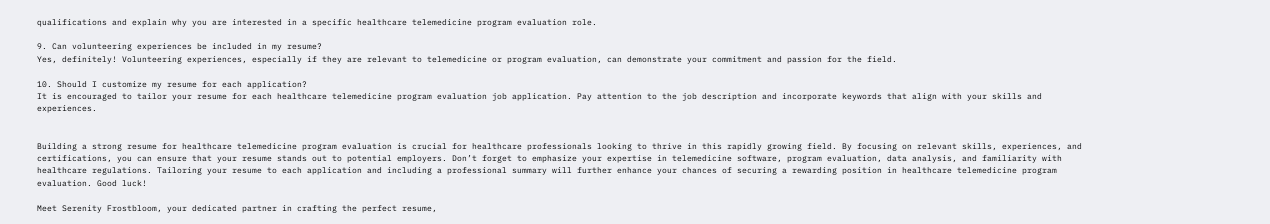qualifications and explain why you are interested in a specific healthcare telemedicine program evaluation role.

9. Can volunteering experiences be included in my resume?
Yes, definitely! Volunteering experiences, especially if they are relevant to telemedicine or program evaluation, can demonstrate your commitment and passion for the field.

10. Should I customize my resume for each application?
It is encouraged to tailor your resume for each healthcare telemedicine program evaluation job application. Pay attention to the job description and incorporate keywords that align with your skills and experiences.


Building a strong resume for healthcare telemedicine program evaluation is crucial for healthcare professionals looking to thrive in this rapidly growing field. By focusing on relevant skills, experiences, and certifications, you can ensure that your resume stands out to potential employers. Don’t forget to emphasize your expertise in telemedicine software, program evaluation, data analysis, and familiarity with healthcare regulations. Tailoring your resume to each application and including a professional summary will further enhance your chances of securing a rewarding position in healthcare telemedicine program evaluation. Good luck!

Meet Serenity Frostbloom, your dedicated partner in crafting the perfect resume,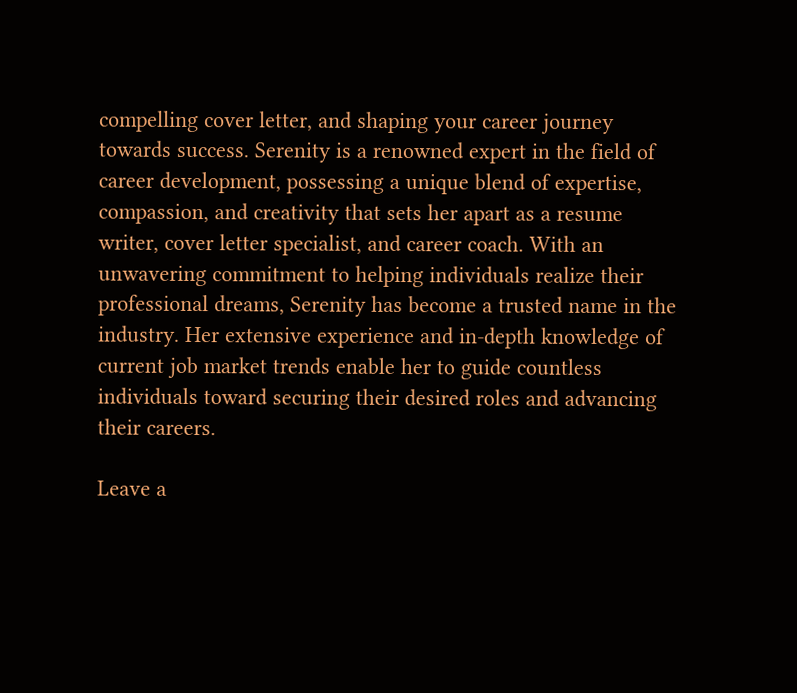compelling cover letter, and shaping your career journey towards success. Serenity is a renowned expert in the field of career development, possessing a unique blend of expertise, compassion, and creativity that sets her apart as a resume writer, cover letter specialist, and career coach. With an unwavering commitment to helping individuals realize their professional dreams, Serenity has become a trusted name in the industry. Her extensive experience and in-depth knowledge of current job market trends enable her to guide countless individuals toward securing their desired roles and advancing their careers.

Leave a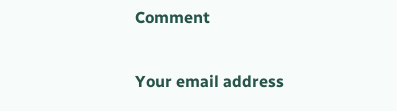Comment

Your email address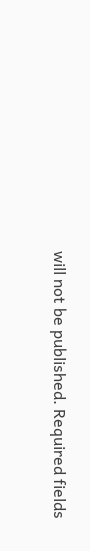will not be published. Required fields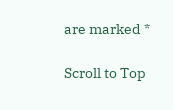are marked *

Scroll to Top